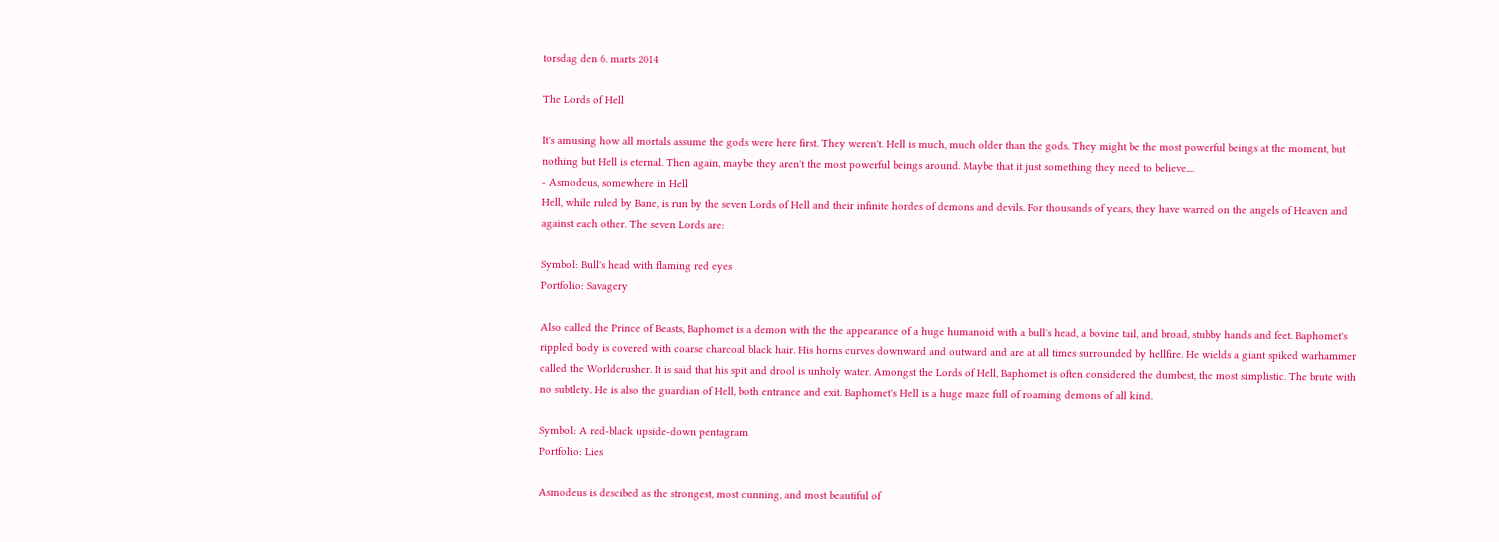torsdag den 6. marts 2014

The Lords of Hell

It's amusing how all mortals assume the gods were here first. They weren't. Hell is much, much older than the gods. They might be the most powerful beings at the moment, but nothing but Hell is eternal. Then again, maybe they aren't the most powerful beings around. Maybe that it just something they need to believe....
- Asmodeus, somewhere in Hell
Hell, while ruled by Bane, is run by the seven Lords of Hell and their infinite hordes of demons and devils. For thousands of years, they have warred on the angels of Heaven and against each other. The seven Lords are:

Symbol: Bull's head with flaming red eyes
Portfolio: Savagery

Also called the Prince of Beasts, Baphomet is a demon with the the appearance of a huge humanoid with a bull's head, a bovine tail, and broad, stubby hands and feet. Baphomet's rippled body is covered with coarse charcoal black hair. His horns curves downward and outward and are at all times surrounded by hellfire. He wields a giant spiked warhammer called the Worldcrusher. It is said that his spit and drool is unholy water. Amongst the Lords of Hell, Baphomet is often considered the dumbest, the most simplistic. The brute with no subtlety. He is also the guardian of Hell, both entrance and exit. Baphomet's Hell is a huge maze full of roaming demons of all kind.

Symbol: A red-black upside-down pentagram
Portfolio: Lies

Asmodeus is descibed as the strongest, most cunning, and most beautiful of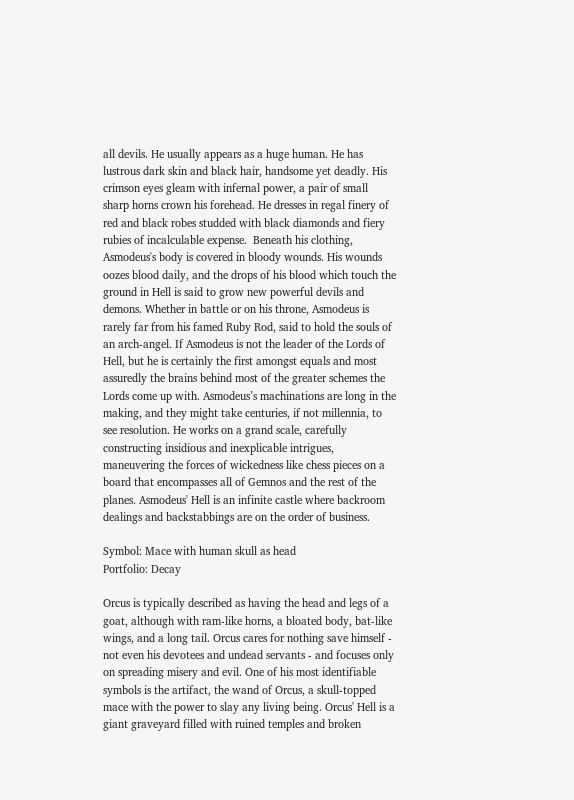all devils. He usually appears as a huge human. He has lustrous dark skin and black hair, handsome yet deadly. His crimson eyes gleam with infernal power, a pair of small sharp horns crown his forehead. He dresses in regal finery of red and black robes studded with black diamonds and fiery rubies of incalculable expense.  Beneath his clothing, Asmodeus's body is covered in bloody wounds. His wounds oozes blood daily, and the drops of his blood which touch the ground in Hell is said to grow new powerful devils and demons. Whether in battle or on his throne, Asmodeus is rarely far from his famed Ruby Rod, said to hold the souls of an arch-angel. If Asmodeus is not the leader of the Lords of Hell, but he is certainly the first amongst equals and most assuredly the brains behind most of the greater schemes the Lords come up with. Asmodeus’s machinations are long in the making, and they might take centuries, if not millennia, to see resolution. He works on a grand scale, carefully constructing insidious and inexplicable intrigues, maneuvering the forces of wickedness like chess pieces on a board that encompasses all of Gemnos and the rest of the planes. Asmodeus' Hell is an infinite castle where backroom dealings and backstabbings are on the order of business.

Symbol: Mace with human skull as head
Portfolio: Decay

Orcus is typically described as having the head and legs of a goat, although with ram-like horns, a bloated body, bat-like wings, and a long tail. Orcus cares for nothing save himself - not even his devotees and undead servants - and focuses only on spreading misery and evil. One of his most identifiable symbols is the artifact, the wand of Orcus, a skull-topped mace with the power to slay any living being. Orcus' Hell is a giant graveyard filled with ruined temples and broken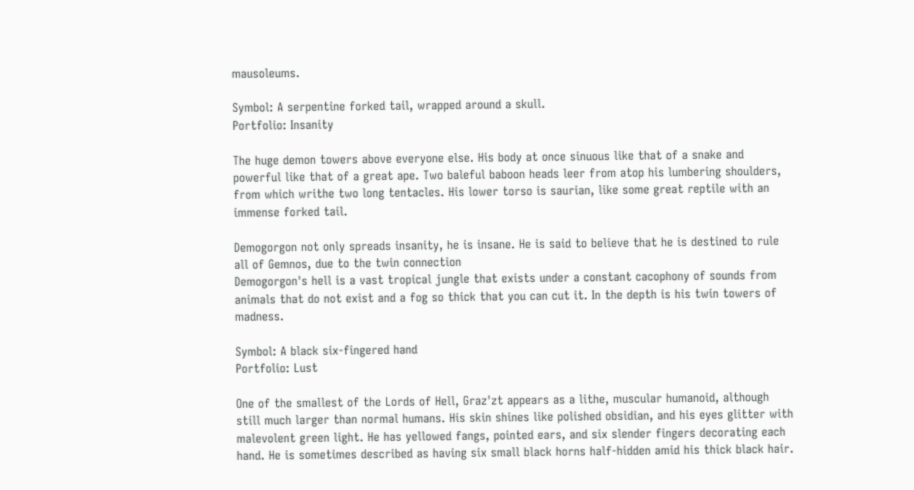mausoleums.

Symbol: A serpentine forked tail, wrapped around a skull.
Portfolio: Insanity

The huge demon towers above everyone else. His body at once sinuous like that of a snake and powerful like that of a great ape. Two baleful baboon heads leer from atop his lumbering shoulders, from which writhe two long tentacles. His lower torso is saurian, like some great reptile with an immense forked tail.

Demogorgon not only spreads insanity, he is insane. He is said to believe that he is destined to rule all of Gemnos, due to the twin connection
Demogorgon's hell is a vast tropical jungle that exists under a constant cacophony of sounds from animals that do not exist and a fog so thick that you can cut it. In the depth is his twin towers of madness.

Symbol: A black six-fingered hand
Portfolio: Lust

One of the smallest of the Lords of Hell, Graz'zt appears as a lithe, muscular humanoid, although still much larger than normal humans. His skin shines like polished obsidian, and his eyes glitter with malevolent green light. He has yellowed fangs, pointed ears, and six slender fingers decorating each hand. He is sometimes described as having six small black horns half-hidden amid his thick black hair.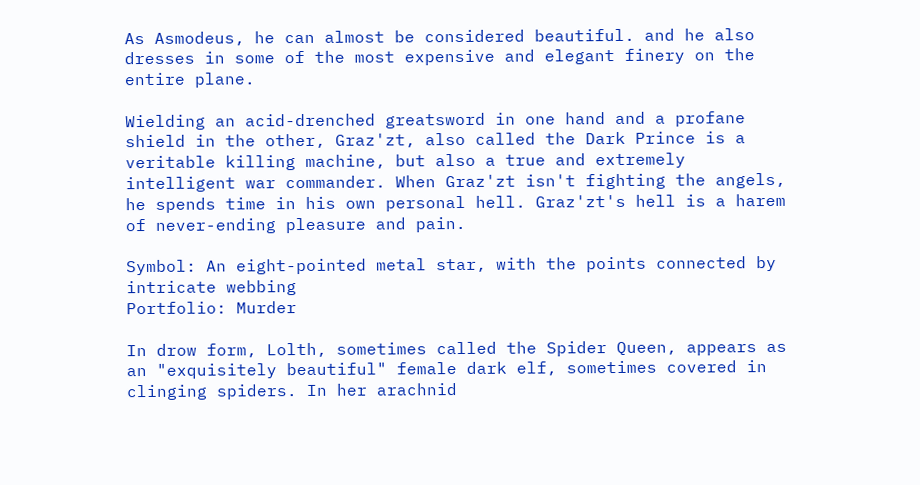As Asmodeus, he can almost be considered beautiful. and he also dresses in some of the most expensive and elegant finery on the entire plane.

Wielding an acid-drenched greatsword in one hand and a profane shield in the other, Graz'zt, also called the Dark Prince is a veritable killing machine, but also a true and extremely intelligent war commander. When Graz'zt isn't fighting the angels, he spends time in his own personal hell. Graz'zt's hell is a harem of never-ending pleasure and pain.

Symbol: An eight-pointed metal star, with the points connected by intricate webbing
Portfolio: Murder

In drow form, Lolth, sometimes called the Spider Queen, appears as an "exquisitely beautiful" female dark elf, sometimes covered in clinging spiders. In her arachnid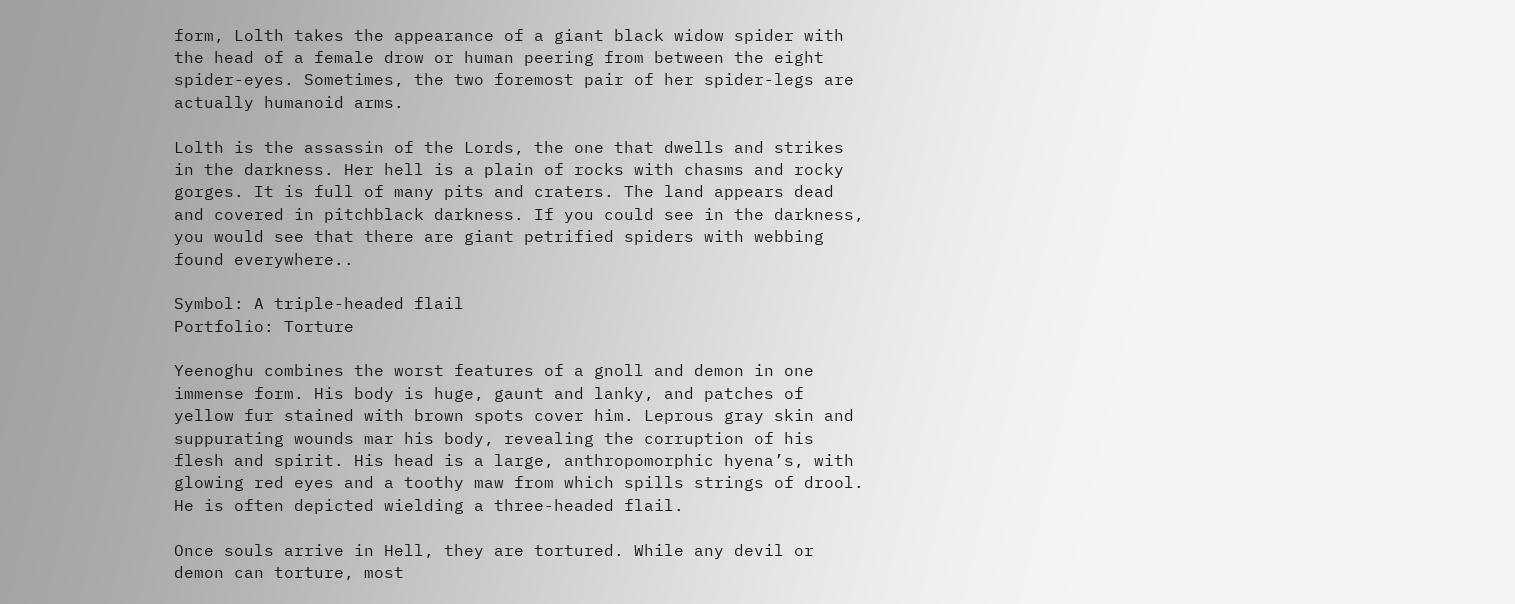form, Lolth takes the appearance of a giant black widow spider with the head of a female drow or human peering from between the eight spider-eyes. Sometimes, the two foremost pair of her spider-legs are actually humanoid arms.

Lolth is the assassin of the Lords, the one that dwells and strikes in the darkness. Her hell is a plain of rocks with chasms and rocky gorges. It is full of many pits and craters. The land appears dead and covered in pitchblack darkness. If you could see in the darkness, you would see that there are giant petrified spiders with webbing found everywhere..

Symbol: A triple-headed flail
Portfolio: Torture

Yeenoghu combines the worst features of a gnoll and demon in one immense form. His body is huge, gaunt and lanky, and patches of yellow fur stained with brown spots cover him. Leprous gray skin and suppurating wounds mar his body, revealing the corruption of his flesh and spirit. His head is a large, anthropomorphic hyena’s, with glowing red eyes and a toothy maw from which spills strings of drool. He is often depicted wielding a three-headed flail.

Once souls arrive in Hell, they are tortured. While any devil or demon can torture, most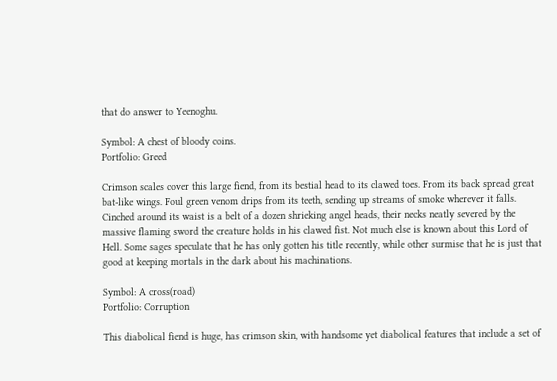that do answer to Yeenoghu.

Symbol: A chest of bloody coins.
Portfolio: Greed

Crimson scales cover this large fiend, from its bestial head to its clawed toes. From its back spread great bat-like wings. Foul green venom drips from its teeth, sending up streams of smoke wherever it falls. Cinched around its waist is a belt of a dozen shrieking angel heads, their necks neatly severed by the massive flaming sword the creature holds in his clawed fist. Not much else is known about this Lord of Hell. Some sages speculate that he has only gotten his title recently, while other surmise that he is just that good at keeping mortals in the dark about his machinations.

Symbol: A cross(road)
Portfolio: Corruption

This diabolical fiend is huge, has crimson skin, with handsome yet diabolical features that include a set of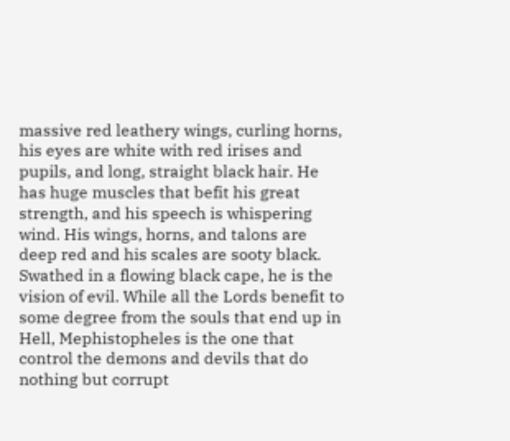massive red leathery wings, curling horns, his eyes are white with red irises and pupils, and long, straight black hair. He has huge muscles that befit his great strength, and his speech is whispering wind. His wings, horns, and talons are deep red and his scales are sooty black. Swathed in a flowing black cape, he is the vision of evil. While all the Lords benefit to some degree from the souls that end up in Hell, Mephistopheles is the one that control the demons and devils that do nothing but corrupt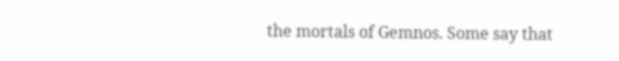the mortals of Gemnos. Some say that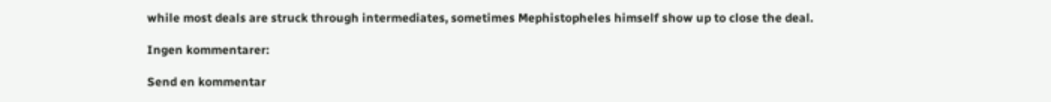while most deals are struck through intermediates, sometimes Mephistopheles himself show up to close the deal.

Ingen kommentarer:

Send en kommentar